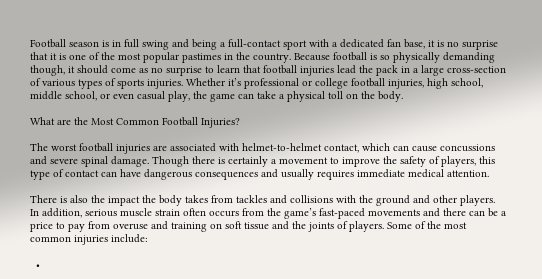Football season is in full swing and being a full-contact sport with a dedicated fan base, it is no surprise that it is one of the most popular pastimes in the country. Because football is so physically demanding though, it should come as no surprise to learn that football injuries lead the pack in a large cross-section of various types of sports injuries. Whether it’s professional or college football injuries, high school, middle school, or even casual play, the game can take a physical toll on the body.

What are the Most Common Football Injuries?

The worst football injuries are associated with helmet-to-helmet contact, which can cause concussions and severe spinal damage. Though there is certainly a movement to improve the safety of players, this type of contact can have dangerous consequences and usually requires immediate medical attention.

There is also the impact the body takes from tackles and collisions with the ground and other players. In addition, serious muscle strain often occurs from the game’s fast-paced movements and there can be a price to pay from overuse and training on soft tissue and the joints of players. Some of the most common injuries include:

  •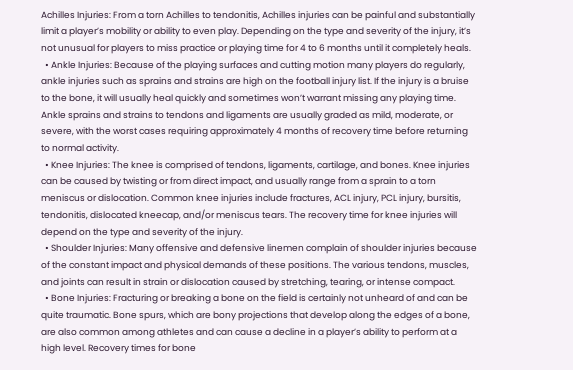Achilles Injuries: From a torn Achilles to tendonitis, Achilles injuries can be painful and substantially limit a player’s mobility or ability to even play. Depending on the type and severity of the injury, it’s not unusual for players to miss practice or playing time for 4 to 6 months until it completely heals.
  • Ankle Injuries: Because of the playing surfaces and cutting motion many players do regularly, ankle injuries such as sprains and strains are high on the football injury list. If the injury is a bruise to the bone, it will usually heal quickly and sometimes won’t warrant missing any playing time. Ankle sprains and strains to tendons and ligaments are usually graded as mild, moderate, or severe, with the worst cases requiring approximately 4 months of recovery time before returning to normal activity.
  • Knee Injuries: The knee is comprised of tendons, ligaments, cartilage, and bones. Knee injuries can be caused by twisting or from direct impact, and usually range from a sprain to a torn meniscus or dislocation. Common knee injuries include fractures, ACL injury, PCL injury, bursitis, tendonitis, dislocated kneecap, and/or meniscus tears. The recovery time for knee injuries will depend on the type and severity of the injury.
  • Shoulder Injuries: Many offensive and defensive linemen complain of shoulder injuries because of the constant impact and physical demands of these positions. The various tendons, muscles, and joints can result in strain or dislocation caused by stretching, tearing, or intense compact.
  • Bone Injuries: Fracturing or breaking a bone on the field is certainly not unheard of and can be quite traumatic. Bone spurs, which are bony projections that develop along the edges of a bone, are also common among athletes and can cause a decline in a player’s ability to perform at a high level. Recovery times for bone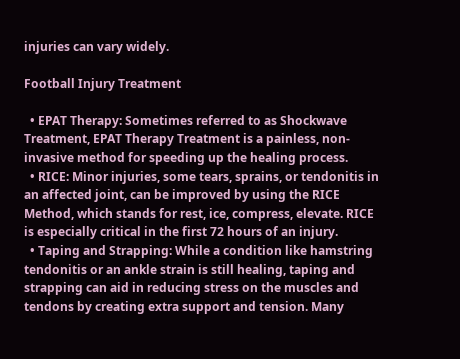injuries can vary widely.

Football Injury Treatment

  • EPAT Therapy: Sometimes referred to as Shockwave Treatment, EPAT Therapy Treatment is a painless, non-invasive method for speeding up the healing process.
  • RICE: Minor injuries, some tears, sprains, or tendonitis in an affected joint, can be improved by using the RICE Method, which stands for rest, ice, compress, elevate. RICE is especially critical in the first 72 hours of an injury.
  • Taping and Strapping: While a condition like hamstring tendonitis or an ankle strain is still healing, taping and strapping can aid in reducing stress on the muscles and tendons by creating extra support and tension. Many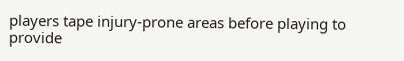players tape injury-prone areas before playing to provide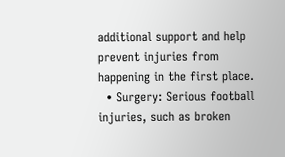additional support and help prevent injuries from happening in the first place.
  • Surgery: Serious football injuries, such as broken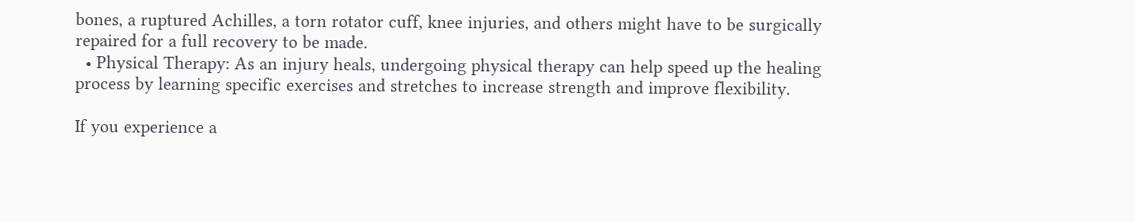bones, a ruptured Achilles, a torn rotator cuff, knee injuries, and others might have to be surgically repaired for a full recovery to be made.
  • Physical Therapy: As an injury heals, undergoing physical therapy can help speed up the healing process by learning specific exercises and stretches to increase strength and improve flexibility.

If you experience a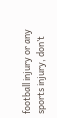football injury or any sports injury, don’t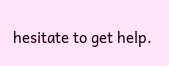hesitate to get help.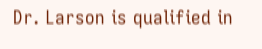Dr. Larson is qualified in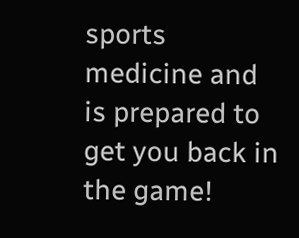sports medicine and is prepared to get you back in the game!